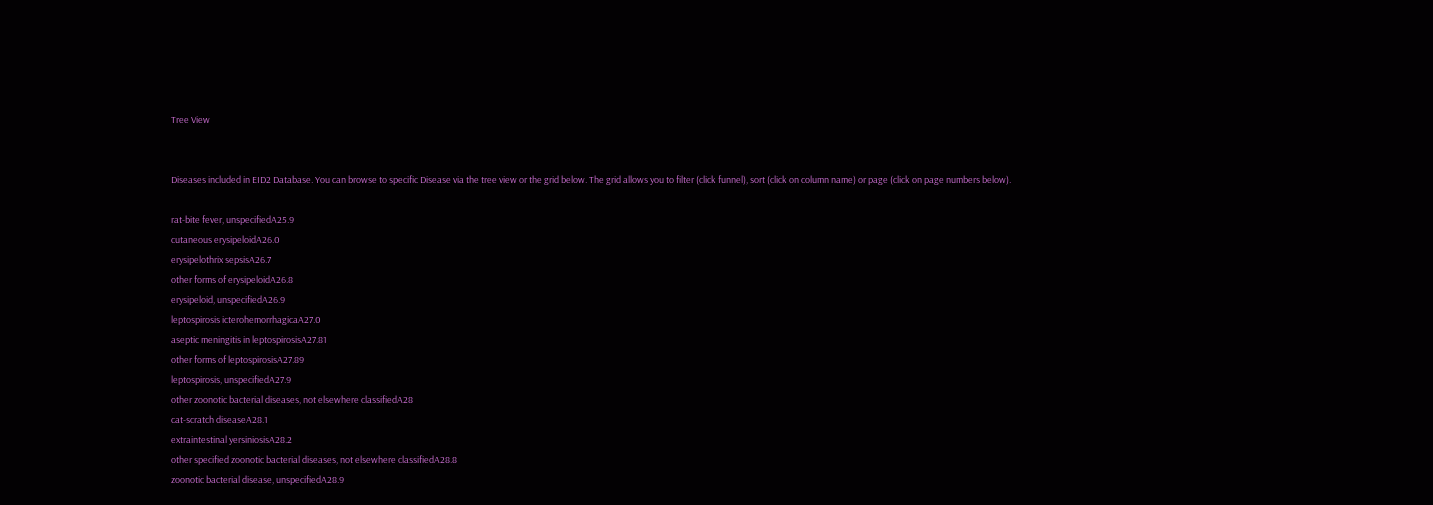Tree View


Diseases included in EID2 Database. You can browse to specific Disease via the tree view or the grid below. The grid allows you to filter (click funnel), sort (click on column name) or page (click on page numbers below).

rat-bite fever, unspecifiedA25.9
cutaneous erysipeloidA26.0
erysipelothrix sepsisA26.7
other forms of erysipeloidA26.8
erysipeloid, unspecifiedA26.9
leptospirosis icterohemorrhagicaA27.0
aseptic meningitis in leptospirosisA27.81
other forms of leptospirosisA27.89
leptospirosis, unspecifiedA27.9
other zoonotic bacterial diseases, not elsewhere classifiedA28
cat-scratch diseaseA28.1
extraintestinal yersiniosisA28.2
other specified zoonotic bacterial diseases, not elsewhere classifiedA28.8
zoonotic bacterial disease, unspecifiedA28.9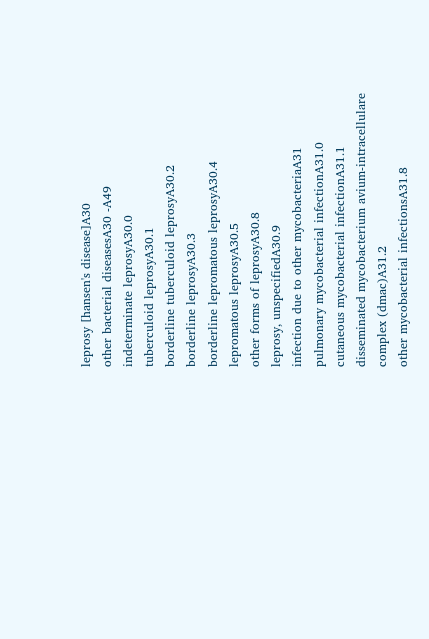leprosy [hansen's disease]A30
other bacterial diseasesA30 -A49
indeterminate leprosyA30.0
tuberculoid leprosyA30.1
borderline tuberculoid leprosyA30.2
borderline leprosyA30.3
borderline lepromatous leprosyA30.4
lepromatous leprosyA30.5
other forms of leprosyA30.8
leprosy, unspecifiedA30.9
infection due to other mycobacteriaA31
pulmonary mycobacterial infectionA31.0
cutaneous mycobacterial infectionA31.1
disseminated mycobacterium avium-intracellulare complex (dmac)A31.2
other mycobacterial infectionsA31.8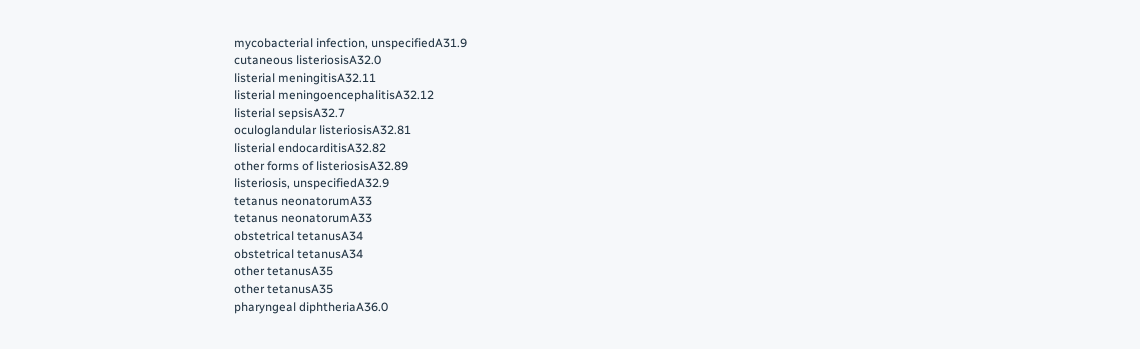mycobacterial infection, unspecifiedA31.9
cutaneous listeriosisA32.0
listerial meningitisA32.11
listerial meningoencephalitisA32.12
listerial sepsisA32.7
oculoglandular listeriosisA32.81
listerial endocarditisA32.82
other forms of listeriosisA32.89
listeriosis, unspecifiedA32.9
tetanus neonatorumA33
tetanus neonatorumA33
obstetrical tetanusA34
obstetrical tetanusA34
other tetanusA35
other tetanusA35
pharyngeal diphtheriaA36.0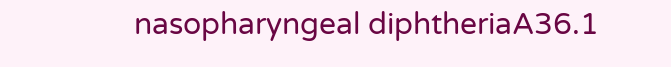nasopharyngeal diphtheriaA36.1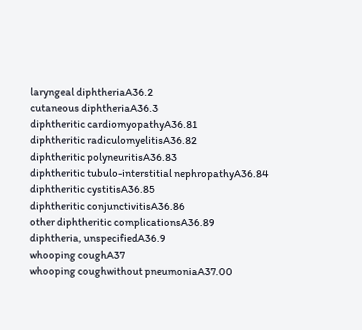laryngeal diphtheriaA36.2
cutaneous diphtheriaA36.3
diphtheritic cardiomyopathyA36.81
diphtheritic radiculomyelitisA36.82
diphtheritic polyneuritisA36.83
diphtheritic tubulo-interstitial nephropathyA36.84
diphtheritic cystitisA36.85
diphtheritic conjunctivitisA36.86
other diphtheritic complicationsA36.89
diphtheria, unspecifiedA36.9
whooping coughA37
whooping coughwithout pneumoniaA37.00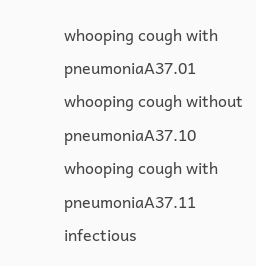whooping cough with pneumoniaA37.01
whooping cough without pneumoniaA37.10
whooping cough with pneumoniaA37.11
infectious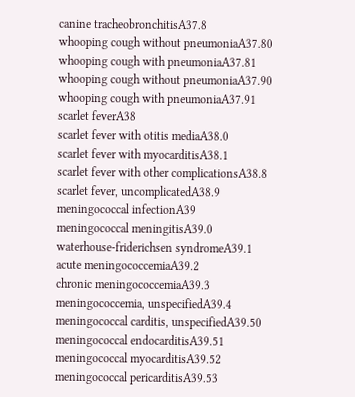canine tracheobronchitisA37.8
whooping cough without pneumoniaA37.80
whooping cough with pneumoniaA37.81
whooping cough without pneumoniaA37.90
whooping cough with pneumoniaA37.91
scarlet feverA38
scarlet fever with otitis mediaA38.0
scarlet fever with myocarditisA38.1
scarlet fever with other complicationsA38.8
scarlet fever, uncomplicatedA38.9
meningococcal infectionA39
meningococcal meningitisA39.0
waterhouse-friderichsen syndromeA39.1
acute meningococcemiaA39.2
chronic meningococcemiaA39.3
meningococcemia, unspecifiedA39.4
meningococcal carditis, unspecifiedA39.50
meningococcal endocarditisA39.51
meningococcal myocarditisA39.52
meningococcal pericarditisA39.53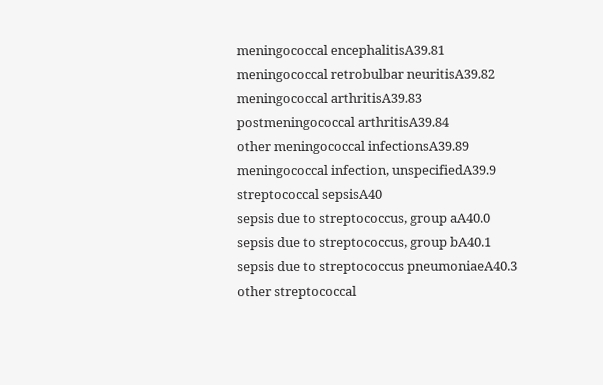meningococcal encephalitisA39.81
meningococcal retrobulbar neuritisA39.82
meningococcal arthritisA39.83
postmeningococcal arthritisA39.84
other meningococcal infectionsA39.89
meningococcal infection, unspecifiedA39.9
streptococcal sepsisA40
sepsis due to streptococcus, group aA40.0
sepsis due to streptococcus, group bA40.1
sepsis due to streptococcus pneumoniaeA40.3
other streptococcal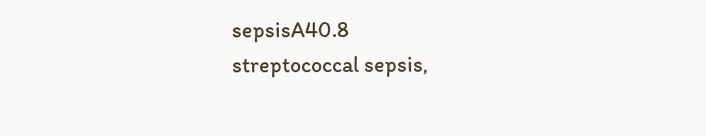sepsisA40.8
streptococcal sepsis,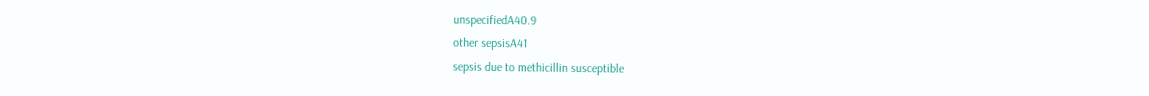unspecifiedA40.9
other sepsisA41
sepsis due to methicillin susceptible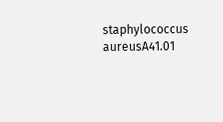staphylococcus aureusA41.01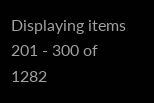Displaying items 201 - 300 of 1282